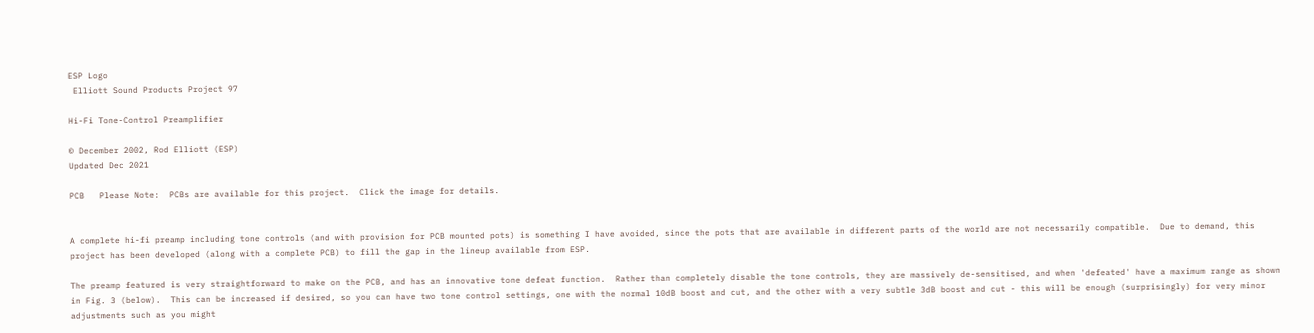ESP Logo
 Elliott Sound Products Project 97

Hi-Fi Tone-Control Preamplifier

© December 2002, Rod Elliott (ESP)
Updated Dec 2021

PCB   Please Note:  PCBs are available for this project.  Click the image for details.


A complete hi-fi preamp including tone controls (and with provision for PCB mounted pots) is something I have avoided, since the pots that are available in different parts of the world are not necessarily compatible.  Due to demand, this project has been developed (along with a complete PCB) to fill the gap in the lineup available from ESP.

The preamp featured is very straightforward to make on the PCB, and has an innovative tone defeat function.  Rather than completely disable the tone controls, they are massively de-sensitised, and when 'defeated' have a maximum range as shown in Fig. 3 (below).  This can be increased if desired, so you can have two tone control settings, one with the normal 10dB boost and cut, and the other with a very subtle 3dB boost and cut - this will be enough (surprisingly) for very minor adjustments such as you might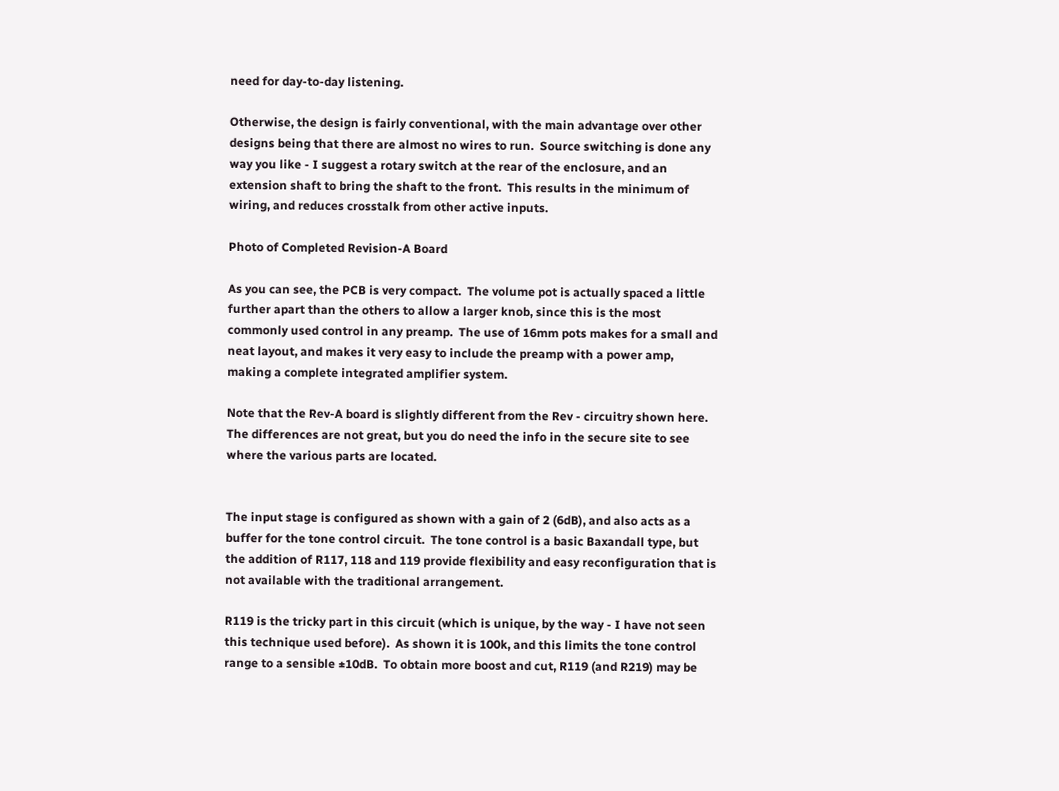need for day-to-day listening.

Otherwise, the design is fairly conventional, with the main advantage over other designs being that there are almost no wires to run.  Source switching is done any way you like - I suggest a rotary switch at the rear of the enclosure, and an extension shaft to bring the shaft to the front.  This results in the minimum of wiring, and reduces crosstalk from other active inputs.

Photo of Completed Revision-A Board

As you can see, the PCB is very compact.  The volume pot is actually spaced a little further apart than the others to allow a larger knob, since this is the most commonly used control in any preamp.  The use of 16mm pots makes for a small and neat layout, and makes it very easy to include the preamp with a power amp, making a complete integrated amplifier system.

Note that the Rev-A board is slightly different from the Rev - circuitry shown here.  The differences are not great, but you do need the info in the secure site to see where the various parts are located.


The input stage is configured as shown with a gain of 2 (6dB), and also acts as a buffer for the tone control circuit.  The tone control is a basic Baxandall type, but the addition of R117, 118 and 119 provide flexibility and easy reconfiguration that is not available with the traditional arrangement.

R119 is the tricky part in this circuit (which is unique, by the way - I have not seen this technique used before).  As shown it is 100k, and this limits the tone control range to a sensible ±10dB.  To obtain more boost and cut, R119 (and R219) may be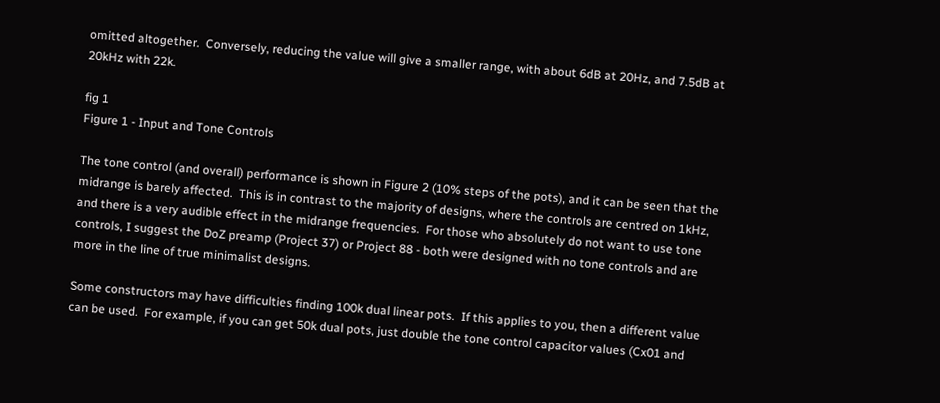omitted altogether.  Conversely, reducing the value will give a smaller range, with about 6dB at 20Hz, and 7.5dB at 20kHz with 22k.

fig 1
Figure 1 - Input and Tone Controls

The tone control (and overall) performance is shown in Figure 2 (10% steps of the pots), and it can be seen that the midrange is barely affected.  This is in contrast to the majority of designs, where the controls are centred on 1kHz, and there is a very audible effect in the midrange frequencies.  For those who absolutely do not want to use tone controls, I suggest the DoZ preamp (Project 37) or Project 88 - both were designed with no tone controls and are more in the line of true minimalist designs.

Some constructors may have difficulties finding 100k dual linear pots.  If this applies to you, then a different value can be used.  For example, if you can get 50k dual pots, just double the tone control capacitor values (Cx01 and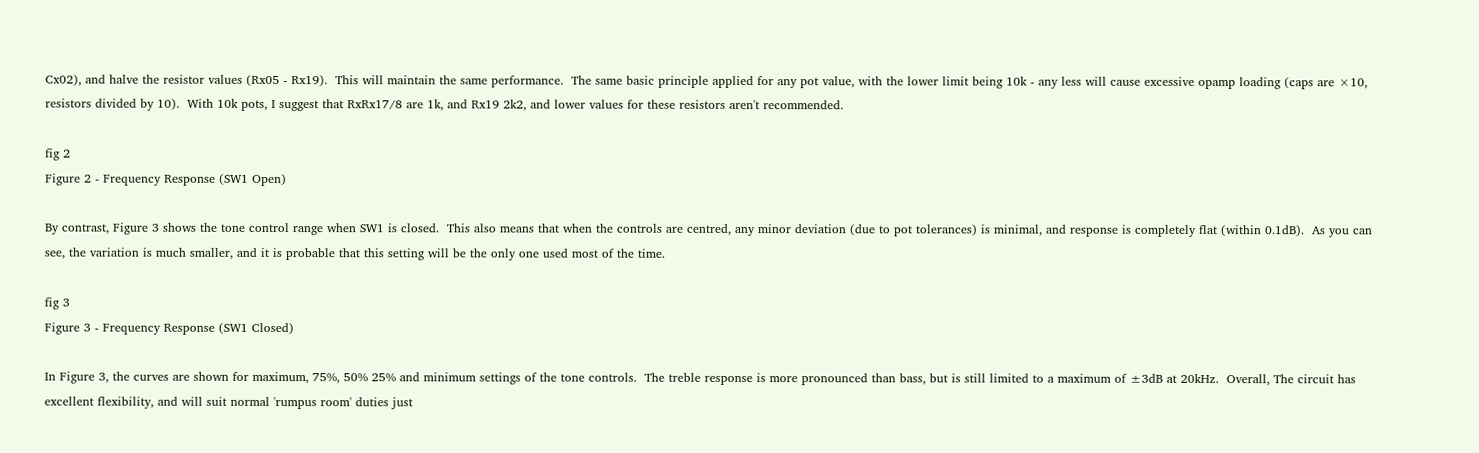Cx02), and halve the resistor values (Rx05 - Rx19).  This will maintain the same performance.  The same basic principle applied for any pot value, with the lower limit being 10k - any less will cause excessive opamp loading (caps are ×10, resistors divided by 10).  With 10k pots, I suggest that RxRx17/8 are 1k, and Rx19 2k2, and lower values for these resistors aren't recommended.

fig 2
Figure 2 - Frequency Response (SW1 Open)

By contrast, Figure 3 shows the tone control range when SW1 is closed.  This also means that when the controls are centred, any minor deviation (due to pot tolerances) is minimal, and response is completely flat (within 0.1dB).  As you can see, the variation is much smaller, and it is probable that this setting will be the only one used most of the time.

fig 3
Figure 3 - Frequency Response (SW1 Closed)

In Figure 3, the curves are shown for maximum, 75%, 50% 25% and minimum settings of the tone controls.  The treble response is more pronounced than bass, but is still limited to a maximum of ±3dB at 20kHz.  Overall, The circuit has excellent flexibility, and will suit normal 'rumpus room' duties just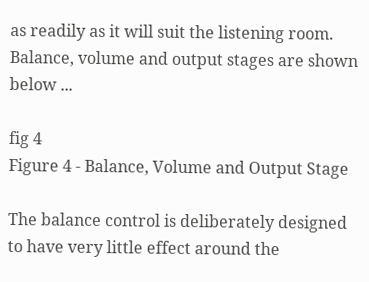as readily as it will suit the listening room.  Balance, volume and output stages are shown below ...

fig 4
Figure 4 - Balance, Volume and Output Stage

The balance control is deliberately designed to have very little effect around the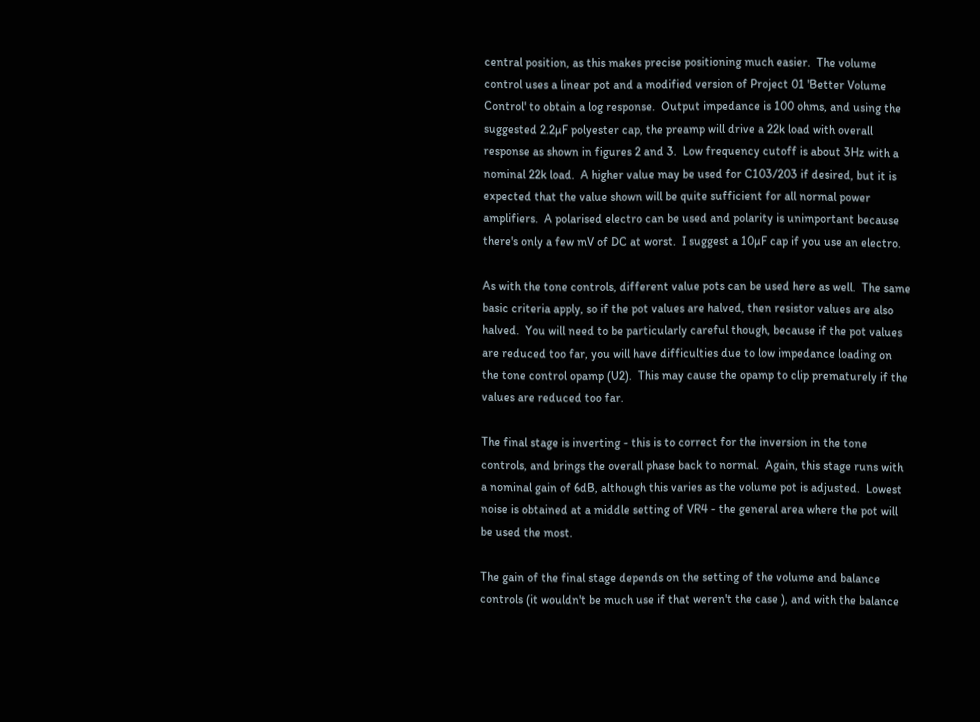central position, as this makes precise positioning much easier.  The volume control uses a linear pot and a modified version of Project 01 'Better Volume Control' to obtain a log response.  Output impedance is 100 ohms, and using the suggested 2.2µF polyester cap, the preamp will drive a 22k load with overall response as shown in figures 2 and 3.  Low frequency cutoff is about 3Hz with a nominal 22k load.  A higher value may be used for C103/203 if desired, but it is expected that the value shown will be quite sufficient for all normal power amplifiers.  A polarised electro can be used and polarity is unimportant because there's only a few mV of DC at worst.  I suggest a 10µF cap if you use an electro.

As with the tone controls, different value pots can be used here as well.  The same basic criteria apply, so if the pot values are halved, then resistor values are also halved.  You will need to be particularly careful though, because if the pot values are reduced too far, you will have difficulties due to low impedance loading on the tone control opamp (U2).  This may cause the opamp to clip prematurely if the values are reduced too far.

The final stage is inverting - this is to correct for the inversion in the tone controls, and brings the overall phase back to normal.  Again, this stage runs with a nominal gain of 6dB, although this varies as the volume pot is adjusted.  Lowest noise is obtained at a middle setting of VR4 - the general area where the pot will be used the most.

The gain of the final stage depends on the setting of the volume and balance controls (it wouldn't be much use if that weren't the case ), and with the balance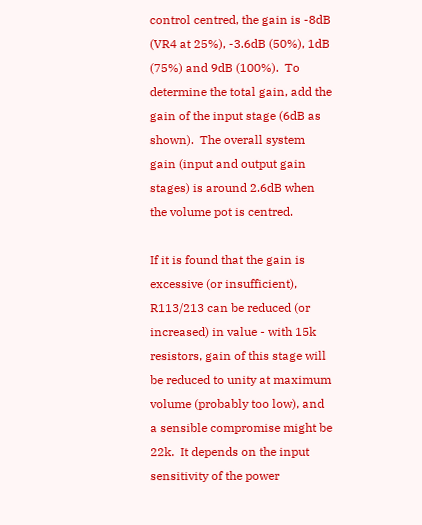control centred, the gain is -8dB (VR4 at 25%), -3.6dB (50%), 1dB (75%) and 9dB (100%).  To determine the total gain, add the gain of the input stage (6dB as shown).  The overall system gain (input and output gain stages) is around 2.6dB when the volume pot is centred.

If it is found that the gain is excessive (or insufficient), R113/213 can be reduced (or increased) in value - with 15k resistors, gain of this stage will be reduced to unity at maximum volume (probably too low), and a sensible compromise might be 22k.  It depends on the input sensitivity of the power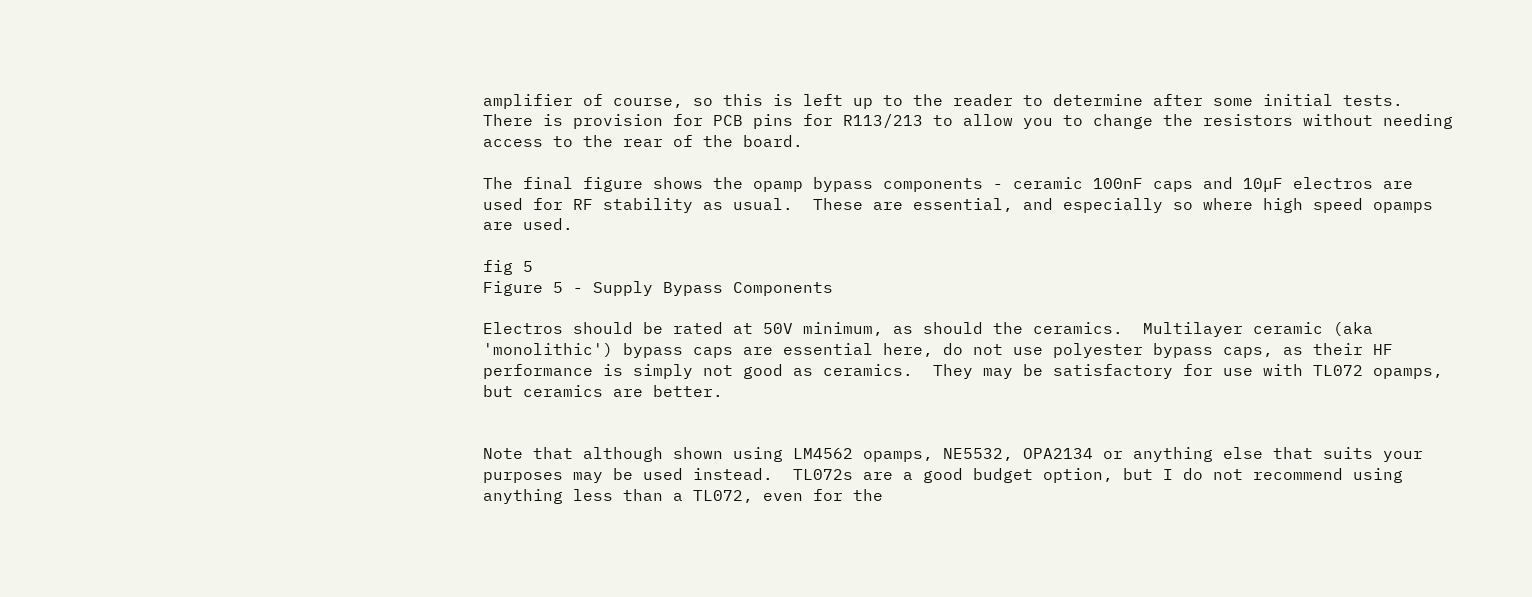amplifier of course, so this is left up to the reader to determine after some initial tests.  There is provision for PCB pins for R113/213 to allow you to change the resistors without needing access to the rear of the board.

The final figure shows the opamp bypass components - ceramic 100nF caps and 10µF electros are used for RF stability as usual.  These are essential, and especially so where high speed opamps are used.

fig 5
Figure 5 - Supply Bypass Components

Electros should be rated at 50V minimum, as should the ceramics.  Multilayer ceramic (aka 'monolithic') bypass caps are essential here, do not use polyester bypass caps, as their HF performance is simply not good as ceramics.  They may be satisfactory for use with TL072 opamps, but ceramics are better.


Note that although shown using LM4562 opamps, NE5532, OPA2134 or anything else that suits your purposes may be used instead.  TL072s are a good budget option, but I do not recommend using anything less than a TL072, even for the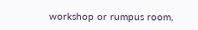workshop or rumpus room,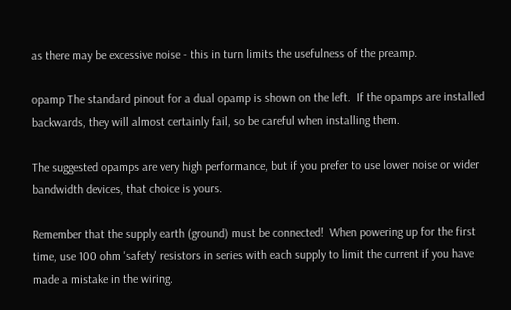as there may be excessive noise - this in turn limits the usefulness of the preamp.

opamp The standard pinout for a dual opamp is shown on the left.  If the opamps are installed backwards, they will almost certainly fail, so be careful when installing them.

The suggested opamps are very high performance, but if you prefer to use lower noise or wider bandwidth devices, that choice is yours.

Remember that the supply earth (ground) must be connected!  When powering up for the first time, use 100 ohm 'safety' resistors in series with each supply to limit the current if you have made a mistake in the wiring.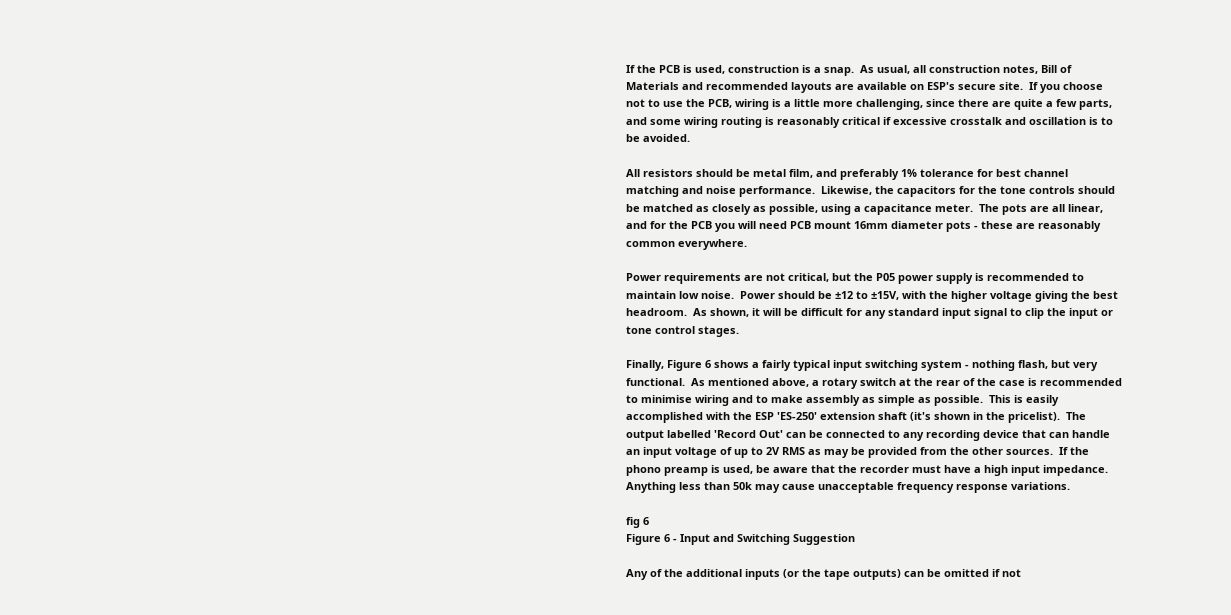If the PCB is used, construction is a snap.  As usual, all construction notes, Bill of Materials and recommended layouts are available on ESP's secure site.  If you choose not to use the PCB, wiring is a little more challenging, since there are quite a few parts, and some wiring routing is reasonably critical if excessive crosstalk and oscillation is to be avoided.

All resistors should be metal film, and preferably 1% tolerance for best channel matching and noise performance.  Likewise, the capacitors for the tone controls should be matched as closely as possible, using a capacitance meter.  The pots are all linear, and for the PCB you will need PCB mount 16mm diameter pots - these are reasonably common everywhere.

Power requirements are not critical, but the P05 power supply is recommended to maintain low noise.  Power should be ±12 to ±15V, with the higher voltage giving the best headroom.  As shown, it will be difficult for any standard input signal to clip the input or tone control stages.

Finally, Figure 6 shows a fairly typical input switching system - nothing flash, but very functional.  As mentioned above, a rotary switch at the rear of the case is recommended to minimise wiring and to make assembly as simple as possible.  This is easily accomplished with the ESP 'ES-250' extension shaft (it's shown in the pricelist).  The output labelled 'Record Out' can be connected to any recording device that can handle an input voltage of up to 2V RMS as may be provided from the other sources.  If the phono preamp is used, be aware that the recorder must have a high input impedance.  Anything less than 50k may cause unacceptable frequency response variations.

fig 6
Figure 6 - Input and Switching Suggestion

Any of the additional inputs (or the tape outputs) can be omitted if not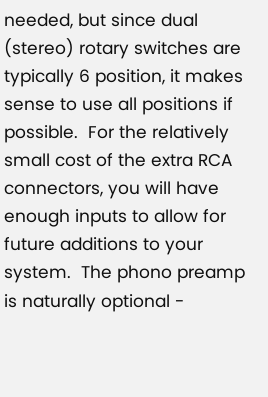needed, but since dual (stereo) rotary switches are typically 6 position, it makes sense to use all positions if possible.  For the relatively small cost of the extra RCA connectors, you will have enough inputs to allow for future additions to your system.  The phono preamp is naturally optional -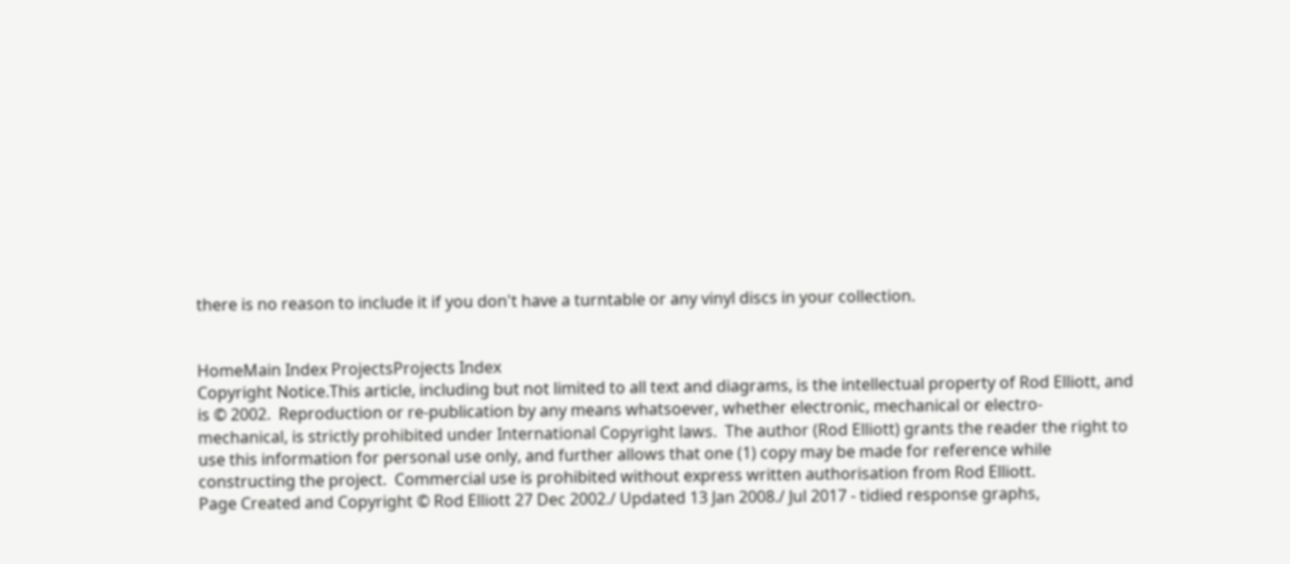there is no reason to include it if you don't have a turntable or any vinyl discs in your collection.


HomeMain Index ProjectsProjects Index
Copyright Notice.This article, including but not limited to all text and diagrams, is the intellectual property of Rod Elliott, and is © 2002.  Reproduction or re-publication by any means whatsoever, whether electronic, mechanical or electro- mechanical, is strictly prohibited under International Copyright laws.  The author (Rod Elliott) grants the reader the right to use this information for personal use only, and further allows that one (1) copy may be made for reference while constructing the project.  Commercial use is prohibited without express written authorisation from Rod Elliott.
Page Created and Copyright © Rod Elliott 27 Dec 2002./ Updated 13 Jan 2008./ Jul 2017 - tidied response graphs,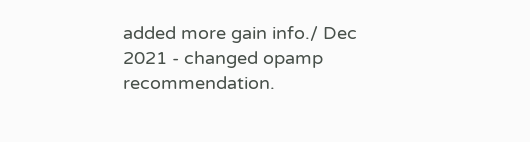added more gain info./ Dec 2021 - changed opamp recommendation.